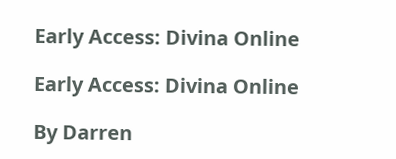Early Access: Divina Online

Early Access: Divina Online

By Darren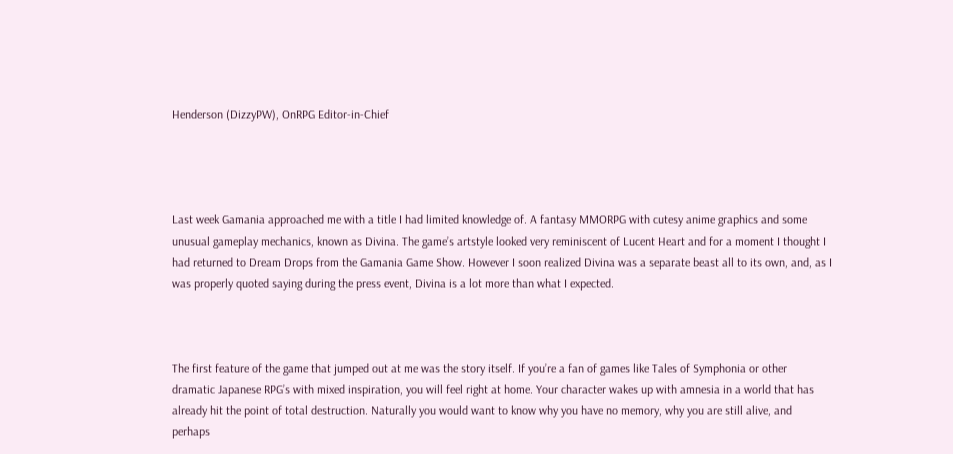Henderson (DizzyPW), OnRPG Editor-in-Chief




Last week Gamania approached me with a title I had limited knowledge of. A fantasy MMORPG with cutesy anime graphics and some unusual gameplay mechanics, known as Divina. The game’s artstyle looked very reminiscent of Lucent Heart and for a moment I thought I had returned to Dream Drops from the Gamania Game Show. However I soon realized Divina was a separate beast all to its own, and, as I was properly quoted saying during the press event, Divina is a lot more than what I expected.



The first feature of the game that jumped out at me was the story itself. If you’re a fan of games like Tales of Symphonia or other dramatic Japanese RPG’s with mixed inspiration, you will feel right at home. Your character wakes up with amnesia in a world that has already hit the point of total destruction. Naturally you would want to know why you have no memory, why you are still alive, and perhaps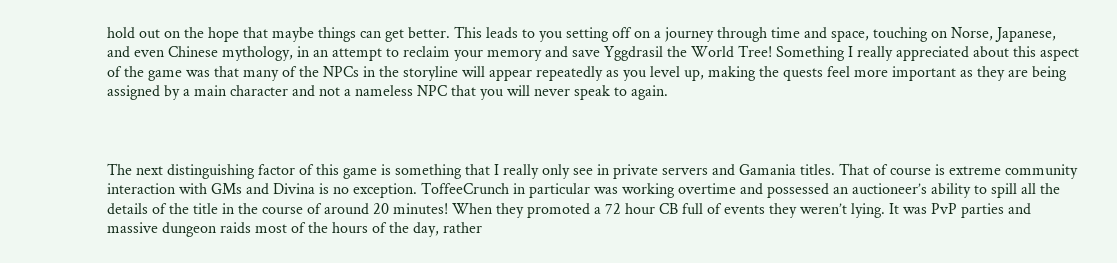hold out on the hope that maybe things can get better. This leads to you setting off on a journey through time and space, touching on Norse, Japanese, and even Chinese mythology, in an attempt to reclaim your memory and save Yggdrasil the World Tree! Something I really appreciated about this aspect of the game was that many of the NPCs in the storyline will appear repeatedly as you level up, making the quests feel more important as they are being assigned by a main character and not a nameless NPC that you will never speak to again.



The next distinguishing factor of this game is something that I really only see in private servers and Gamania titles. That of course is extreme community interaction with GMs and Divina is no exception. ToffeeCrunch in particular was working overtime and possessed an auctioneer’s ability to spill all the details of the title in the course of around 20 minutes! When they promoted a 72 hour CB full of events they weren’t lying. It was PvP parties and massive dungeon raids most of the hours of the day, rather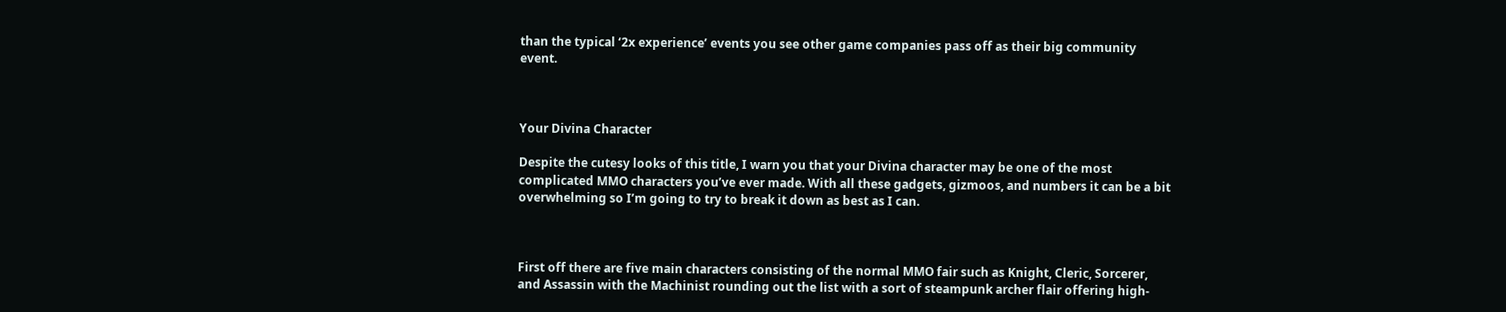than the typical ‘2x experience’ events you see other game companies pass off as their big community event.



Your Divina Character

Despite the cutesy looks of this title, I warn you that your Divina character may be one of the most complicated MMO characters you’ve ever made. With all these gadgets, gizmoos, and numbers it can be a bit overwhelming so I’m going to try to break it down as best as I can.



First off there are five main characters consisting of the normal MMO fair such as Knight, Cleric, Sorcerer, and Assassin with the Machinist rounding out the list with a sort of steampunk archer flair offering high-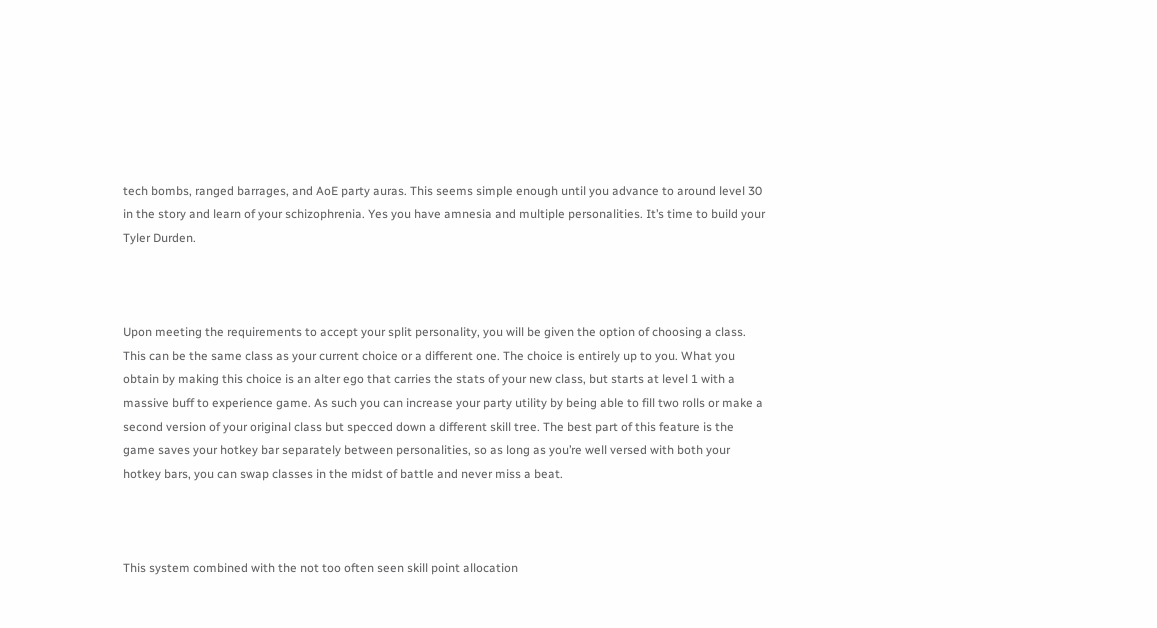tech bombs, ranged barrages, and AoE party auras. This seems simple enough until you advance to around level 30 in the story and learn of your schizophrenia. Yes you have amnesia and multiple personalities. It’s time to build your Tyler Durden.



Upon meeting the requirements to accept your split personality, you will be given the option of choosing a class. This can be the same class as your current choice or a different one. The choice is entirely up to you. What you obtain by making this choice is an alter ego that carries the stats of your new class, but starts at level 1 with a massive buff to experience game. As such you can increase your party utility by being able to fill two rolls or make a second version of your original class but specced down a different skill tree. The best part of this feature is the game saves your hotkey bar separately between personalities, so as long as you’re well versed with both your hotkey bars, you can swap classes in the midst of battle and never miss a beat.



This system combined with the not too often seen skill point allocation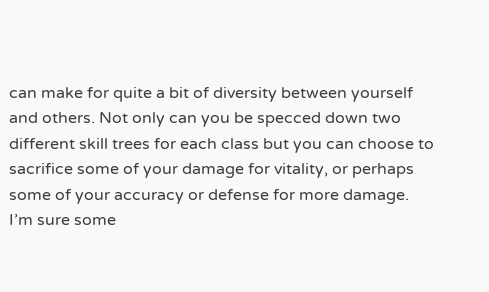can make for quite a bit of diversity between yourself and others. Not only can you be specced down two different skill trees for each class but you can choose to sacrifice some of your damage for vitality, or perhaps some of your accuracy or defense for more damage. I’m sure some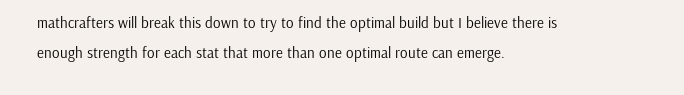mathcrafters will break this down to try to find the optimal build but I believe there is enough strength for each stat that more than one optimal route can emerge.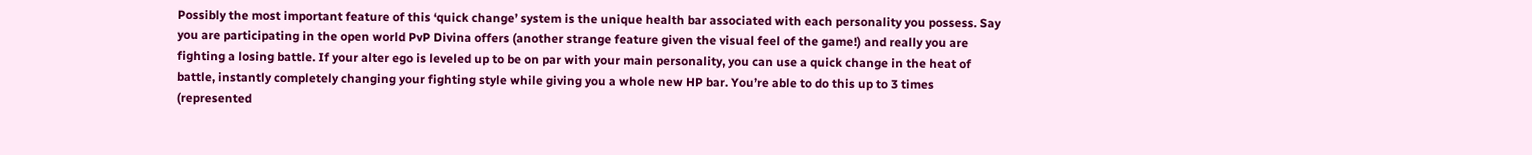Possibly the most important feature of this ‘quick change’ system is the unique health bar associated with each personality you possess. Say you are participating in the open world PvP Divina offers (another strange feature given the visual feel of the game!) and really you are fighting a losing battle. If your alter ego is leveled up to be on par with your main personality, you can use a quick change in the heat of battle, instantly completely changing your fighting style while giving you a whole new HP bar. You’re able to do this up to 3 times (represented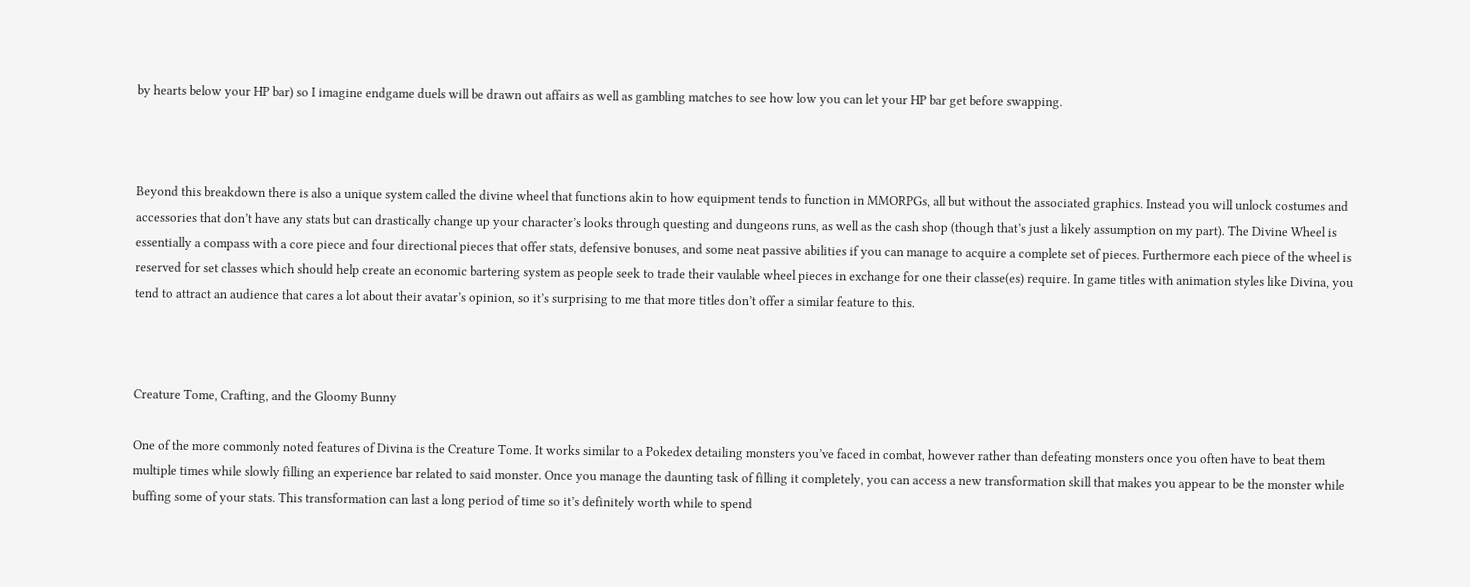by hearts below your HP bar) so I imagine endgame duels will be drawn out affairs as well as gambling matches to see how low you can let your HP bar get before swapping.



Beyond this breakdown there is also a unique system called the divine wheel that functions akin to how equipment tends to function in MMORPGs, all but without the associated graphics. Instead you will unlock costumes and accessories that don’t have any stats but can drastically change up your character’s looks through questing and dungeons runs, as well as the cash shop (though that’s just a likely assumption on my part). The Divine Wheel is essentially a compass with a core piece and four directional pieces that offer stats, defensive bonuses, and some neat passive abilities if you can manage to acquire a complete set of pieces. Furthermore each piece of the wheel is reserved for set classes which should help create an economic bartering system as people seek to trade their vaulable wheel pieces in exchange for one their classe(es) require. In game titles with animation styles like Divina, you tend to attract an audience that cares a lot about their avatar’s opinion, so it’s surprising to me that more titles don’t offer a similar feature to this.



Creature Tome, Crafting, and the Gloomy Bunny

One of the more commonly noted features of Divina is the Creature Tome. It works similar to a Pokedex detailing monsters you’ve faced in combat, however rather than defeating monsters once you often have to beat them multiple times while slowly filling an experience bar related to said monster. Once you manage the daunting task of filling it completely, you can access a new transformation skill that makes you appear to be the monster while buffing some of your stats. This transformation can last a long period of time so it’s definitely worth while to spend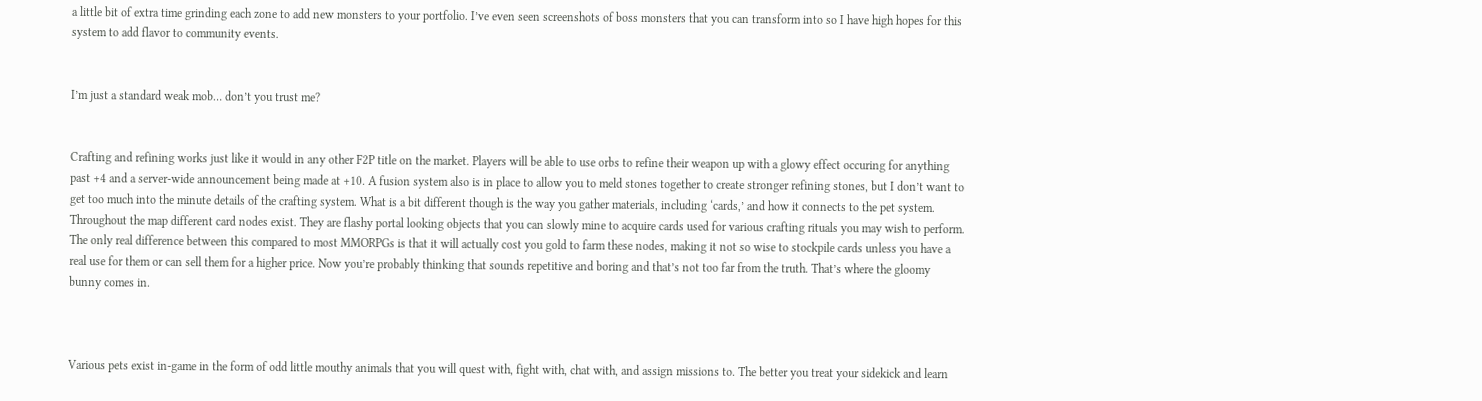a little bit of extra time grinding each zone to add new monsters to your portfolio. I’ve even seen screenshots of boss monsters that you can transform into so I have high hopes for this system to add flavor to community events.


I’m just a standard weak mob… don’t you trust me?


Crafting and refining works just like it would in any other F2P title on the market. Players will be able to use orbs to refine their weapon up with a glowy effect occuring for anything past +4 and a server-wide announcement being made at +10. A fusion system also is in place to allow you to meld stones together to create stronger refining stones, but I don’t want to get too much into the minute details of the crafting system. What is a bit different though is the way you gather materials, including ‘cards,’ and how it connects to the pet system. Throughout the map different card nodes exist. They are flashy portal looking objects that you can slowly mine to acquire cards used for various crafting rituals you may wish to perform. The only real difference between this compared to most MMORPGs is that it will actually cost you gold to farm these nodes, making it not so wise to stockpile cards unless you have a real use for them or can sell them for a higher price. Now you’re probably thinking that sounds repetitive and boring and that’s not too far from the truth. That’s where the gloomy bunny comes in.



Various pets exist in-game in the form of odd little mouthy animals that you will quest with, fight with, chat with, and assign missions to. The better you treat your sidekick and learn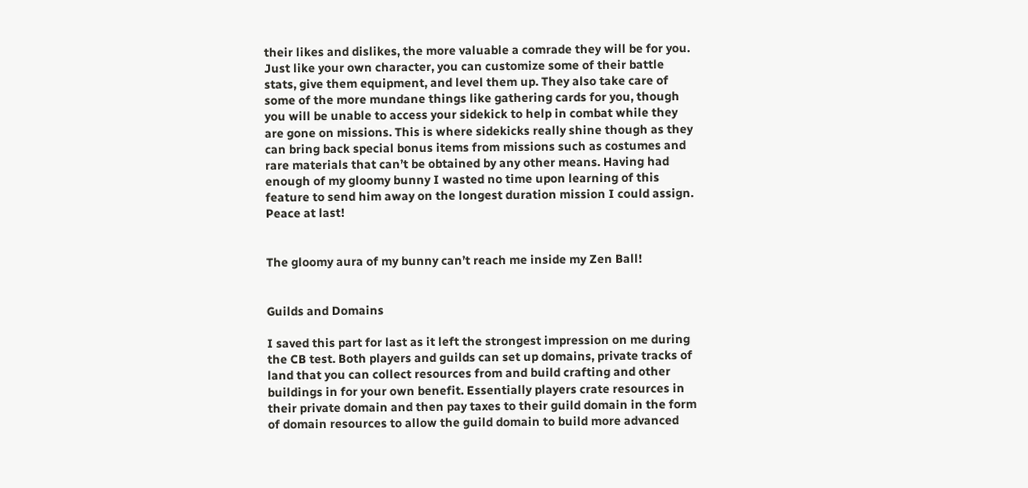their likes and dislikes, the more valuable a comrade they will be for you. Just like your own character, you can customize some of their battle stats, give them equipment, and level them up. They also take care of some of the more mundane things like gathering cards for you, though you will be unable to access your sidekick to help in combat while they are gone on missions. This is where sidekicks really shine though as they can bring back special bonus items from missions such as costumes and rare materials that can’t be obtained by any other means. Having had enough of my gloomy bunny I wasted no time upon learning of this feature to send him away on the longest duration mission I could assign. Peace at last!


The gloomy aura of my bunny can’t reach me inside my Zen Ball!


Guilds and Domains

I saved this part for last as it left the strongest impression on me during the CB test. Both players and guilds can set up domains, private tracks of land that you can collect resources from and build crafting and other buildings in for your own benefit. Essentially players crate resources in their private domain and then pay taxes to their guild domain in the form of domain resources to allow the guild domain to build more advanced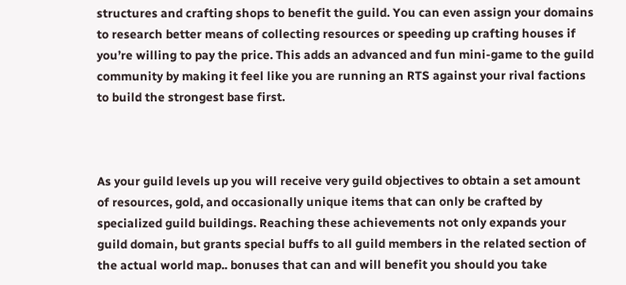structures and crafting shops to benefit the guild. You can even assign your domains to research better means of collecting resources or speeding up crafting houses if you’re willing to pay the price. This adds an advanced and fun mini-game to the guild community by making it feel like you are running an RTS against your rival factions to build the strongest base first.



As your guild levels up you will receive very guild objectives to obtain a set amount of resources, gold, and occasionally unique items that can only be crafted by specialized guild buildings. Reaching these achievements not only expands your guild domain, but grants special buffs to all guild members in the related section of the actual world map.. bonuses that can and will benefit you should you take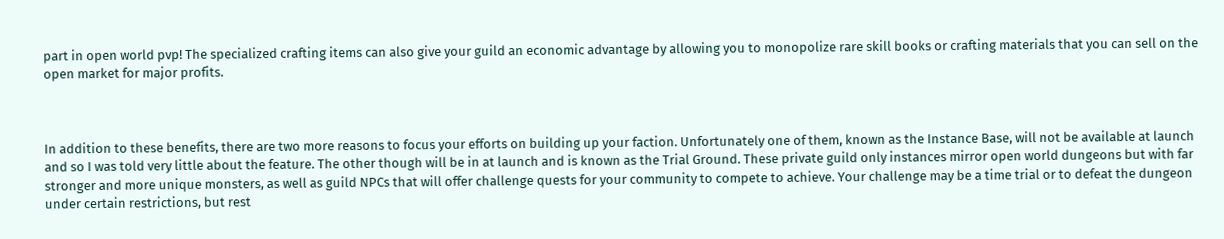part in open world pvp! The specialized crafting items can also give your guild an economic advantage by allowing you to monopolize rare skill books or crafting materials that you can sell on the open market for major profits.



In addition to these benefits, there are two more reasons to focus your efforts on building up your faction. Unfortunately one of them, known as the Instance Base, will not be available at launch and so I was told very little about the feature. The other though will be in at launch and is known as the Trial Ground. These private guild only instances mirror open world dungeons but with far stronger and more unique monsters, as well as guild NPCs that will offer challenge quests for your community to compete to achieve. Your challenge may be a time trial or to defeat the dungeon under certain restrictions, but rest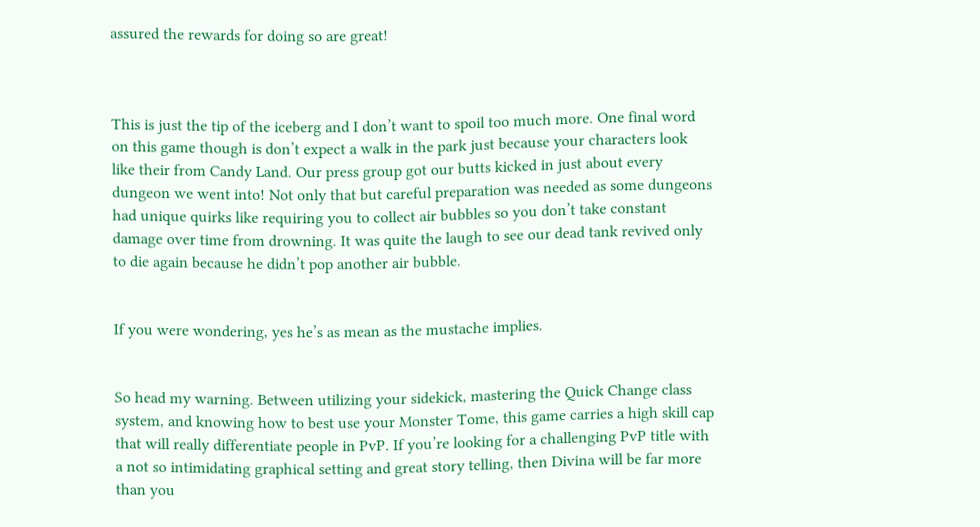assured the rewards for doing so are great!



This is just the tip of the iceberg and I don’t want to spoil too much more. One final word on this game though is don’t expect a walk in the park just because your characters look like their from Candy Land. Our press group got our butts kicked in just about every dungeon we went into! Not only that but careful preparation was needed as some dungeons had unique quirks like requiring you to collect air bubbles so you don’t take constant damage over time from drowning. It was quite the laugh to see our dead tank revived only to die again because he didn’t pop another air bubble.


If you were wondering, yes he’s as mean as the mustache implies.


So head my warning. Between utilizing your sidekick, mastering the Quick Change class system, and knowing how to best use your Monster Tome, this game carries a high skill cap that will really differentiate people in PvP. If you’re looking for a challenging PvP title with a not so intimidating graphical setting and great story telling, then Divina will be far more than you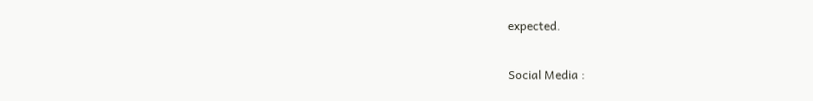expected.

Social Media :